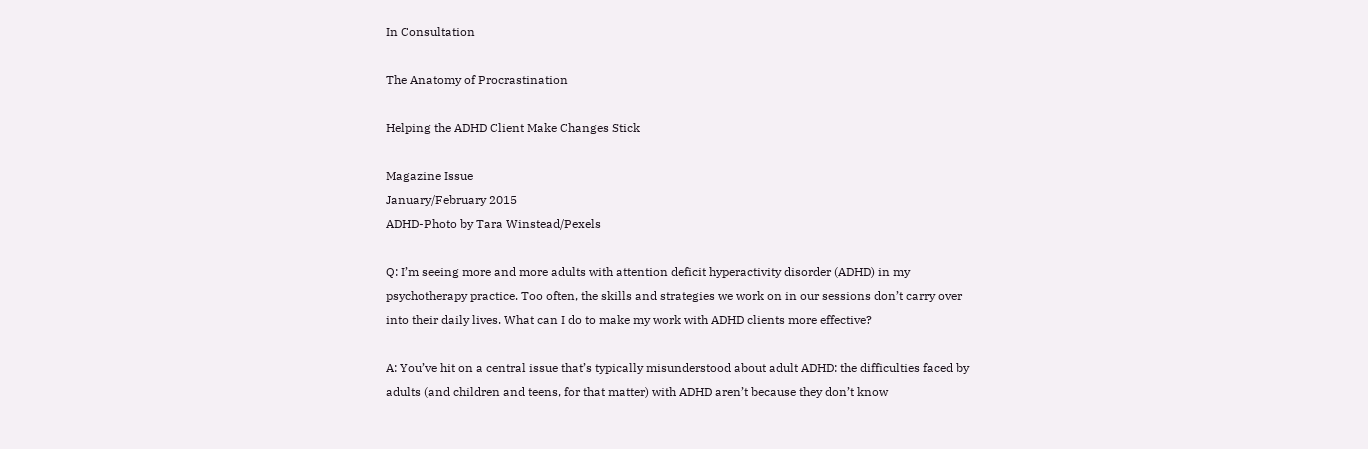In Consultation

The Anatomy of Procrastination

Helping the ADHD Client Make Changes Stick

Magazine Issue
January/February 2015
ADHD-Photo by Tara Winstead/Pexels

Q: I’m seeing more and more adults with attention deficit hyperactivity disorder (ADHD) in my psychotherapy practice. Too often, the skills and strategies we work on in our sessions don’t carry over into their daily lives. What can I do to make my work with ADHD clients more effective?

A: You’ve hit on a central issue that’s typically misunderstood about adult ADHD: the difficulties faced by adults (and children and teens, for that matter) with ADHD aren’t because they don’t know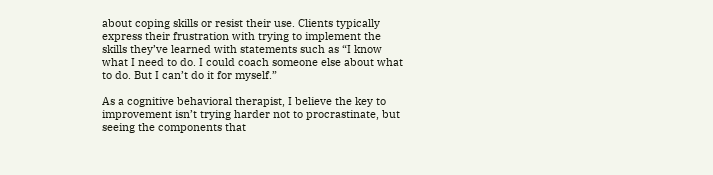about coping skills or resist their use. Clients typically express their frustration with trying to implement the skills they’ve learned with statements such as “I know what I need to do. I could coach someone else about what to do. But I can’t do it for myself.”

As a cognitive behavioral therapist, I believe the key to improvement isn’t trying harder not to procrastinate, but seeing the components that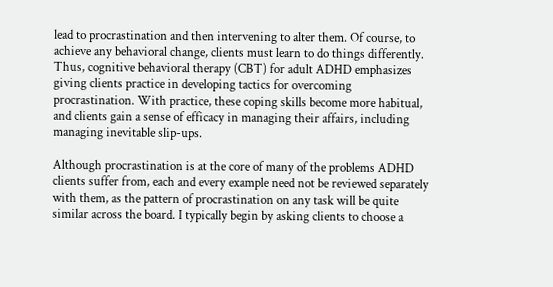lead to procrastination and then intervening to alter them. Of course, to achieve any behavioral change, clients must learn to do things differently. Thus, cognitive behavioral therapy (CBT) for adult ADHD emphasizes giving clients practice in developing tactics for overcoming procrastination. With practice, these coping skills become more habitual, and clients gain a sense of efficacy in managing their affairs, including managing inevitable slip-ups.

Although procrastination is at the core of many of the problems ADHD clients suffer from, each and every example need not be reviewed separately with them, as the pattern of procrastination on any task will be quite similar across the board. I typically begin by asking clients to choose a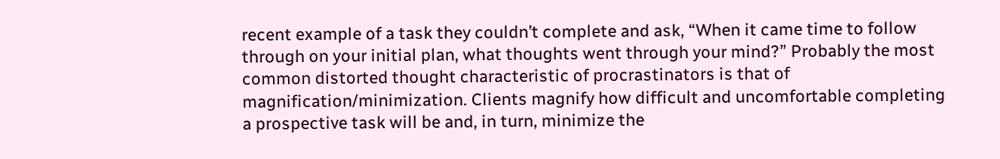recent example of a task they couldn’t complete and ask, “When it came time to follow through on your initial plan, what thoughts went through your mind?” Probably the most common distorted thought characteristic of procrastinators is that of magnification/minimization. Clients magnify how difficult and uncomfortable completing a prospective task will be and, in turn, minimize the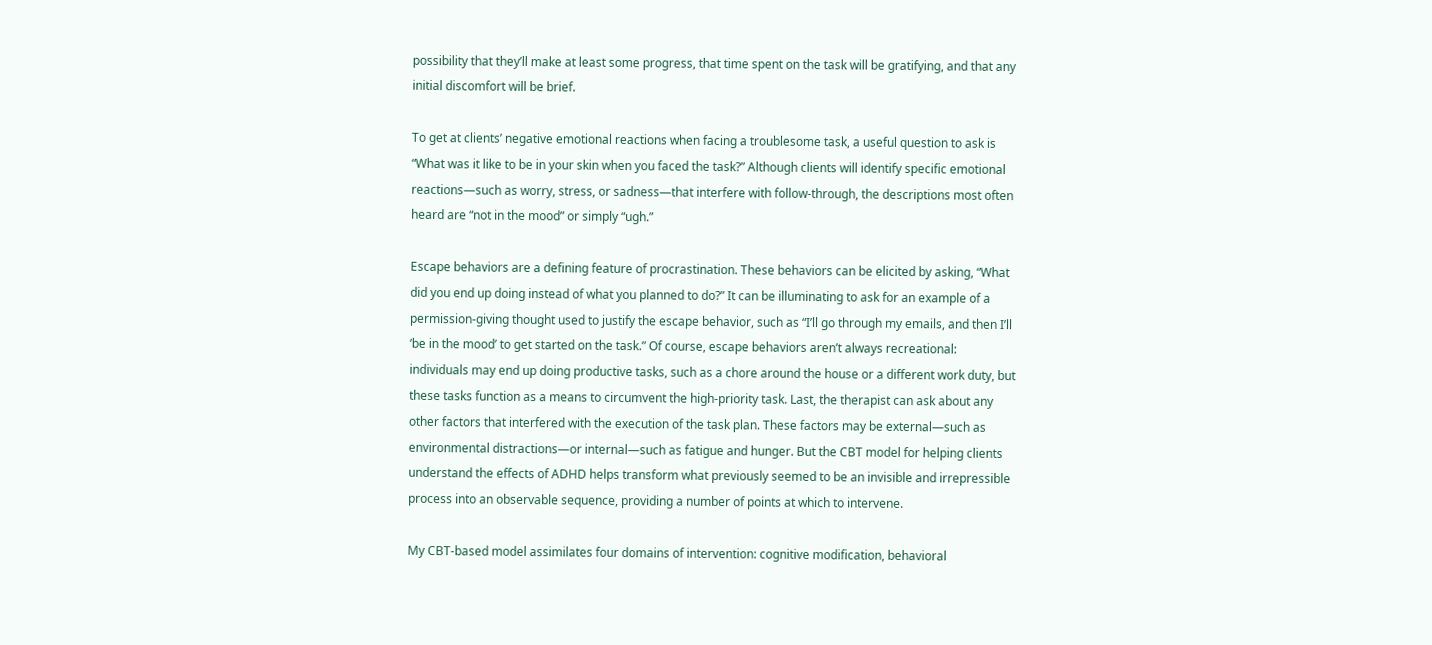possibility that they’ll make at least some progress, that time spent on the task will be gratifying, and that any initial discomfort will be brief.

To get at clients’ negative emotional reactions when facing a troublesome task, a useful question to ask is “What was it like to be in your skin when you faced the task?” Although clients will identify specific emotional reactions—such as worry, stress, or sadness—that interfere with follow-through, the descriptions most often heard are “not in the mood” or simply “ugh.”

Escape behaviors are a defining feature of procrastination. These behaviors can be elicited by asking, “What did you end up doing instead of what you planned to do?” It can be illuminating to ask for an example of a permission-giving thought used to justify the escape behavior, such as “I’ll go through my emails, and then I’ll ‘be in the mood’ to get started on the task.” Of course, escape behaviors aren’t always recreational: individuals may end up doing productive tasks, such as a chore around the house or a different work duty, but these tasks function as a means to circumvent the high-priority task. Last, the therapist can ask about any other factors that interfered with the execution of the task plan. These factors may be external—such as environmental distractions—or internal—such as fatigue and hunger. But the CBT model for helping clients understand the effects of ADHD helps transform what previously seemed to be an invisible and irrepressible process into an observable sequence, providing a number of points at which to intervene.

My CBT-based model assimilates four domains of intervention: cognitive modification, behavioral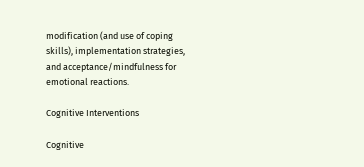modification (and use of coping skills), implementation strategies, and acceptance/mindfulness for emotional reactions.

Cognitive Interventions

Cognitive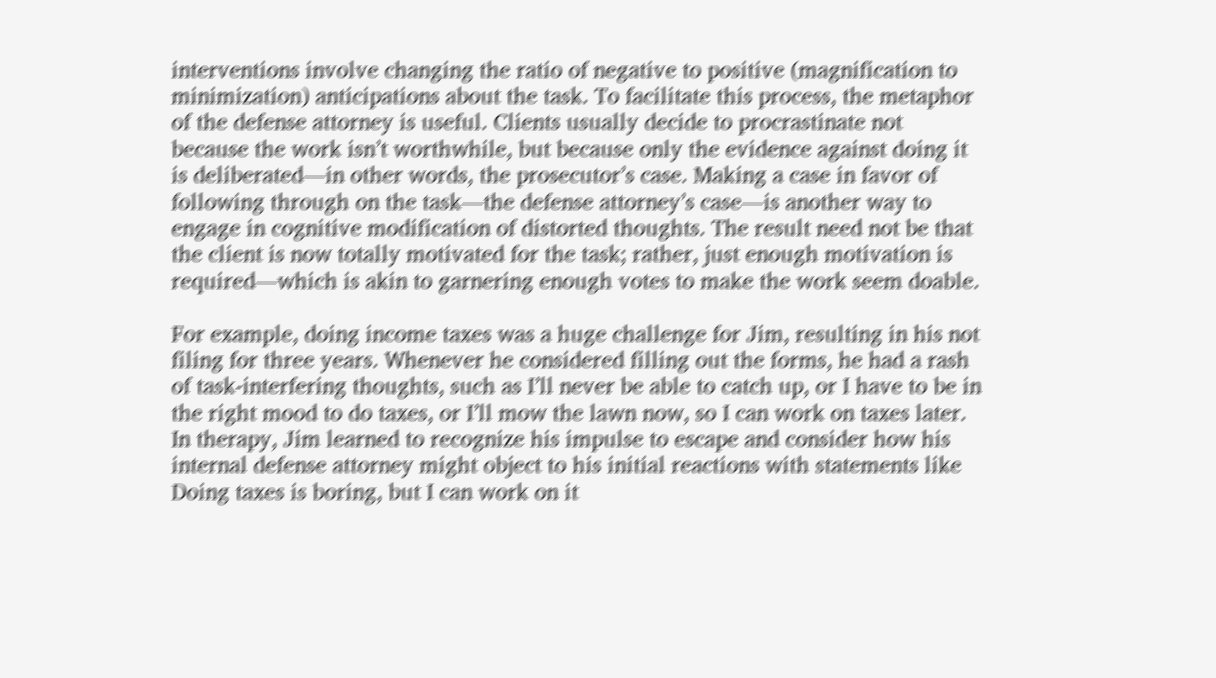interventions involve changing the ratio of negative to positive (magnification to minimization) anticipations about the task. To facilitate this process, the metaphor of the defense attorney is useful. Clients usually decide to procrastinate not because the work isn’t worthwhile, but because only the evidence against doing it is deliberated—in other words, the prosecutor’s case. Making a case in favor of following through on the task—the defense attorney’s case—is another way to engage in cognitive modification of distorted thoughts. The result need not be that the client is now totally motivated for the task; rather, just enough motivation is required—which is akin to garnering enough votes to make the work seem doable.

For example, doing income taxes was a huge challenge for Jim, resulting in his not filing for three years. Whenever he considered filling out the forms, he had a rash of task-interfering thoughts, such as I’ll never be able to catch up, or I have to be in the right mood to do taxes, or I’ll mow the lawn now, so I can work on taxes later. In therapy, Jim learned to recognize his impulse to escape and consider how his internal defense attorney might object to his initial reactions with statements like Doing taxes is boring, but I can work on it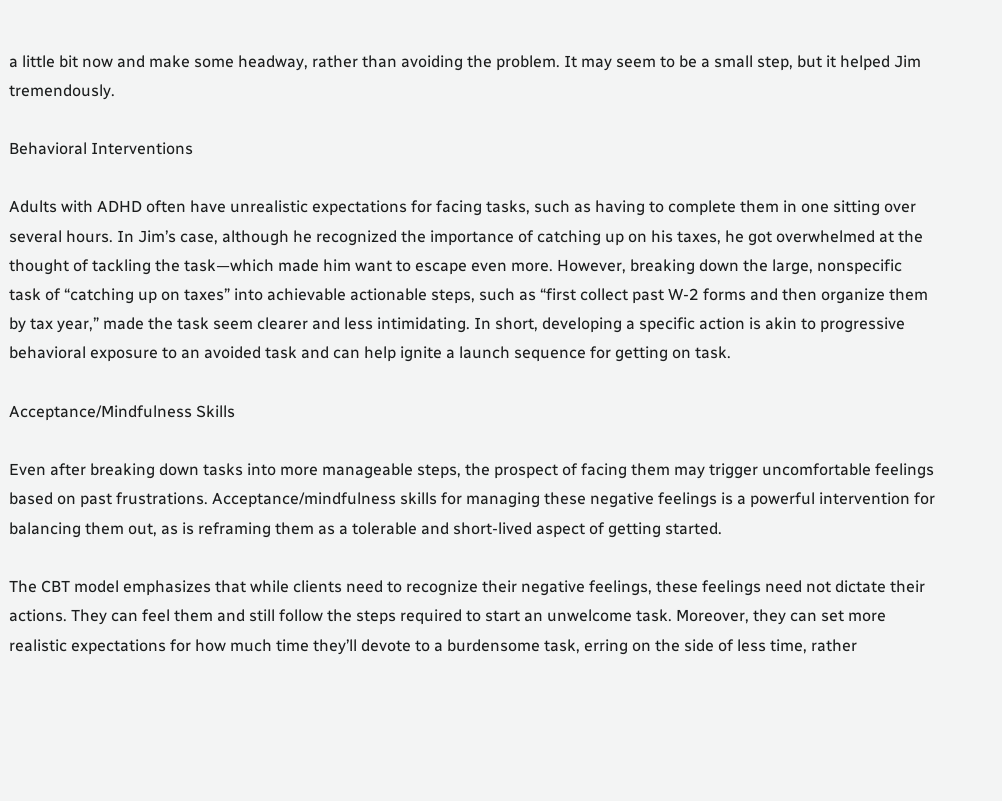a little bit now and make some headway, rather than avoiding the problem. It may seem to be a small step, but it helped Jim tremendously.

Behavioral Interventions

Adults with ADHD often have unrealistic expectations for facing tasks, such as having to complete them in one sitting over several hours. In Jim’s case, although he recognized the importance of catching up on his taxes, he got overwhelmed at the thought of tackling the task—which made him want to escape even more. However, breaking down the large, nonspecific task of “catching up on taxes” into achievable actionable steps, such as “first collect past W-2 forms and then organize them by tax year,” made the task seem clearer and less intimidating. In short, developing a specific action is akin to progressive behavioral exposure to an avoided task and can help ignite a launch sequence for getting on task.

Acceptance/Mindfulness Skills

Even after breaking down tasks into more manageable steps, the prospect of facing them may trigger uncomfortable feelings based on past frustrations. Acceptance/mindfulness skills for managing these negative feelings is a powerful intervention for balancing them out, as is reframing them as a tolerable and short-lived aspect of getting started.

The CBT model emphasizes that while clients need to recognize their negative feelings, these feelings need not dictate their actions. They can feel them and still follow the steps required to start an unwelcome task. Moreover, they can set more realistic expectations for how much time they’ll devote to a burdensome task, erring on the side of less time, rather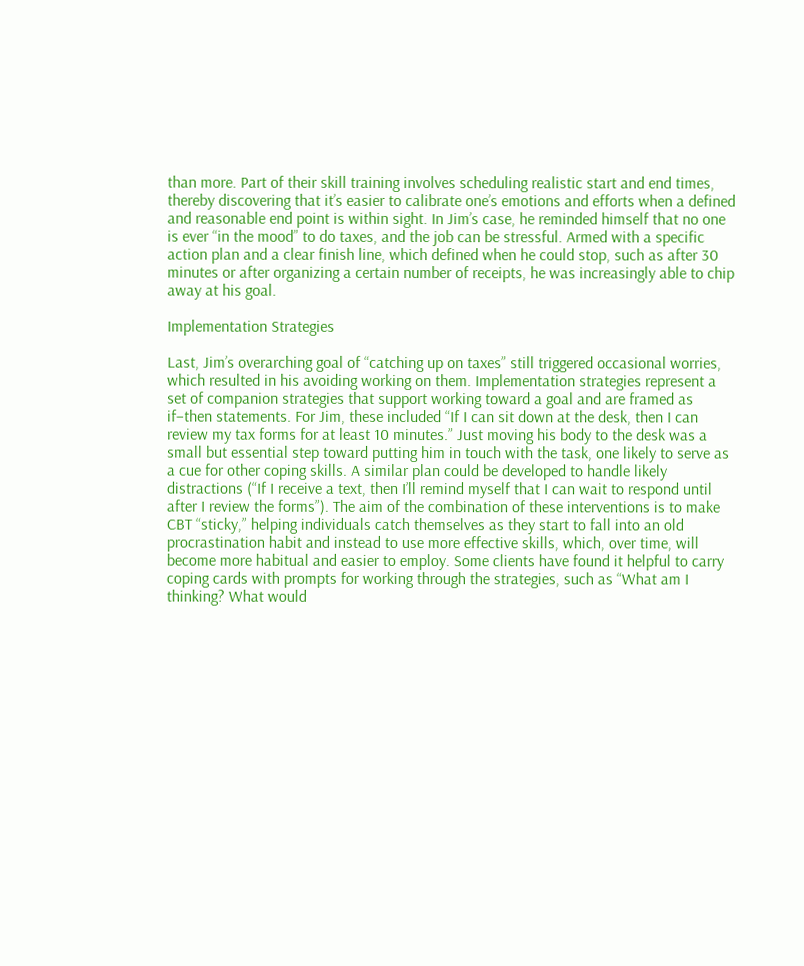than more. Part of their skill training involves scheduling realistic start and end times, thereby discovering that it’s easier to calibrate one’s emotions and efforts when a defined and reasonable end point is within sight. In Jim’s case, he reminded himself that no one is ever “in the mood” to do taxes, and the job can be stressful. Armed with a specific action plan and a clear finish line, which defined when he could stop, such as after 30 minutes or after organizing a certain number of receipts, he was increasingly able to chip away at his goal.

Implementation Strategies

Last, Jim’s overarching goal of “catching up on taxes” still triggered occasional worries, which resulted in his avoiding working on them. Implementation strategies represent a set of companion strategies that support working toward a goal and are framed as if–then statements. For Jim, these included “If I can sit down at the desk, then I can review my tax forms for at least 10 minutes.” Just moving his body to the desk was a small but essential step toward putting him in touch with the task, one likely to serve as a cue for other coping skills. A similar plan could be developed to handle likely distractions (“If I receive a text, then I’ll remind myself that I can wait to respond until after I review the forms”). The aim of the combination of these interventions is to make CBT “sticky,” helping individuals catch themselves as they start to fall into an old procrastination habit and instead to use more effective skills, which, over time, will become more habitual and easier to employ. Some clients have found it helpful to carry coping cards with prompts for working through the strategies, such as “What am I thinking? What would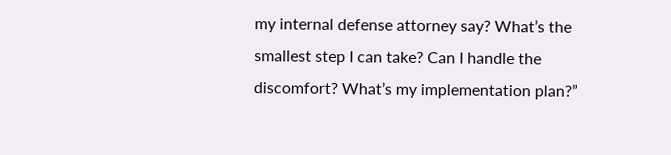my internal defense attorney say? What’s the smallest step I can take? Can I handle the discomfort? What’s my implementation plan?”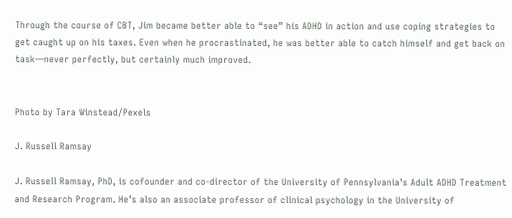Through the course of CBT, Jim became better able to “see” his ADHD in action and use coping strategies to get caught up on his taxes. Even when he procrastinated, he was better able to catch himself and get back on task—never perfectly, but certainly much improved.


Photo by Tara Winstead/Pexels

J. Russell Ramsay

J. Russell Ramsay, PhD, is cofounder and co-director of the University of Pennsylvania’s Adult ADHD Treatment and Research Program. He’s also an associate professor of clinical psychology in the University of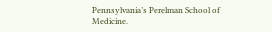Pennsylvania’s Perelman School of Medicine.